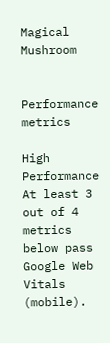Magical Mushroom


Performance metrics

High Performance
At least 3 out of 4 metrics below pass Google Web Vitals (mobile).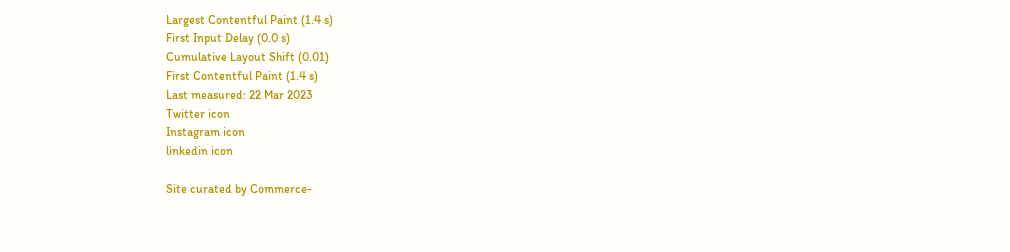Largest Contentful Paint (1.4 s)
First Input Delay (0.0 s)
Cumulative Layout Shift (0.01)
First Contentful Paint (1.4 s)
Last measured: 22 Mar 2023
Twitter icon
Instagram icon
linkedin icon

Site curated by Commerce-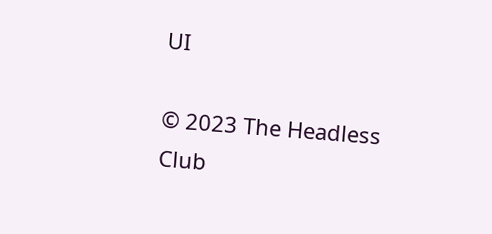UI

© 2023 The Headless Club